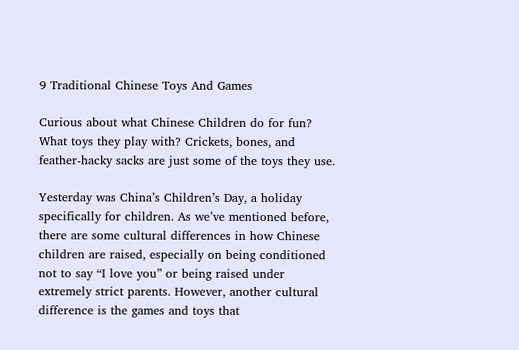9 Traditional Chinese Toys And Games

Curious about what Chinese Children do for fun? What toys they play with? Crickets, bones, and feather-hacky sacks are just some of the toys they use.

Yesterday was China’s Children’s Day, a holiday specifically for children. As we’ve mentioned before, there are some cultural differences in how Chinese children are raised, especially on being conditioned not to say “I love you” or being raised under extremely strict parents. However, another cultural difference is the games and toys that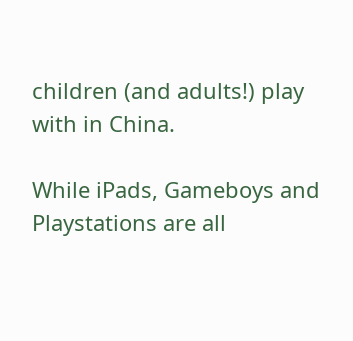children (and adults!) play with in China.

While iPads, Gameboys and Playstations are all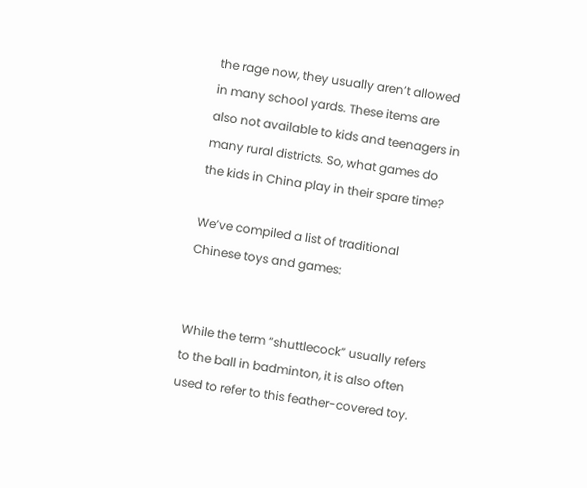the rage now, they usually aren’t allowed in many school yards. These items are also not available to kids and teenagers in many rural districts. So, what games do the kids in China play in their spare time?

We’ve compiled a list of traditional Chinese toys and games:


While the term “shuttlecock” usually refers to the ball in badminton, it is also often used to refer to this feather-covered toy.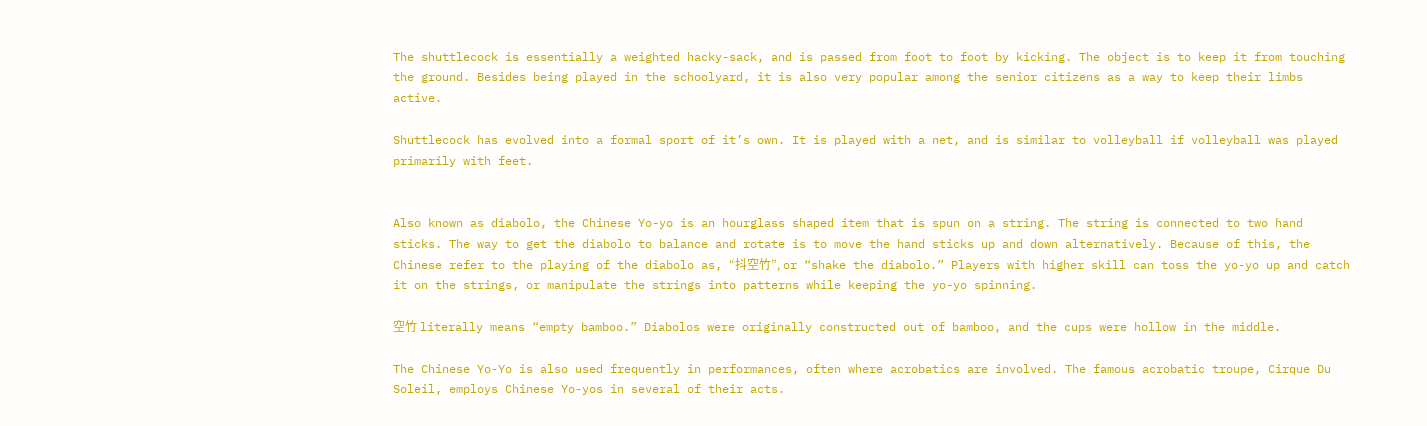The shuttlecock is essentially a weighted hacky-sack, and is passed from foot to foot by kicking. The object is to keep it from touching the ground. Besides being played in the schoolyard, it is also very popular among the senior citizens as a way to keep their limbs active.

Shuttlecock has evolved into a formal sport of it’s own. It is played with a net, and is similar to volleyball if volleyball was played primarily with feet.


Also known as diabolo, the Chinese Yo-yo is an hourglass shaped item that is spun on a string. The string is connected to two hand sticks. The way to get the diabolo to balance and rotate is to move the hand sticks up and down alternatively. Because of this, the Chinese refer to the playing of the diabolo as, “抖空竹”, or “shake the diabolo.” Players with higher skill can toss the yo-yo up and catch it on the strings, or manipulate the strings into patterns while keeping the yo-yo spinning.

空竹 literally means “empty bamboo.” Diabolos were originally constructed out of bamboo, and the cups were hollow in the middle.

The Chinese Yo-Yo is also used frequently in performances, often where acrobatics are involved. The famous acrobatic troupe, Cirque Du Soleil, employs Chinese Yo-yos in several of their acts.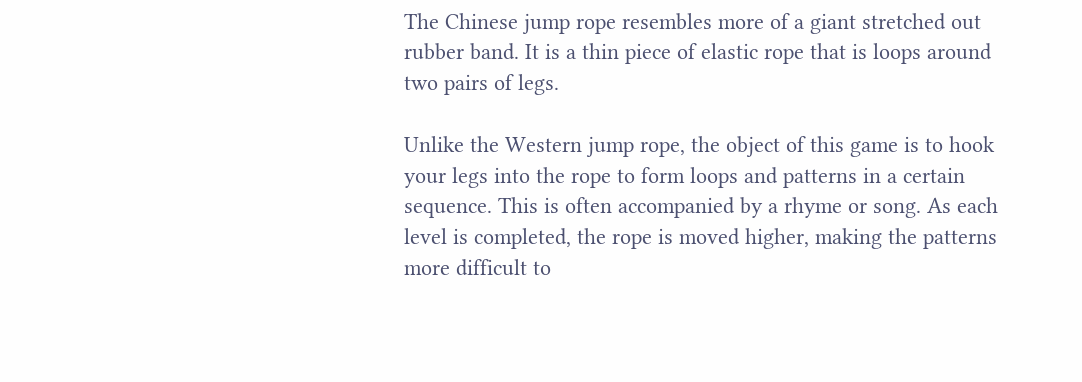The Chinese jump rope resembles more of a giant stretched out rubber band. It is a thin piece of elastic rope that is loops around two pairs of legs.

Unlike the Western jump rope, the object of this game is to hook your legs into the rope to form loops and patterns in a certain sequence. This is often accompanied by a rhyme or song. As each level is completed, the rope is moved higher, making the patterns more difficult to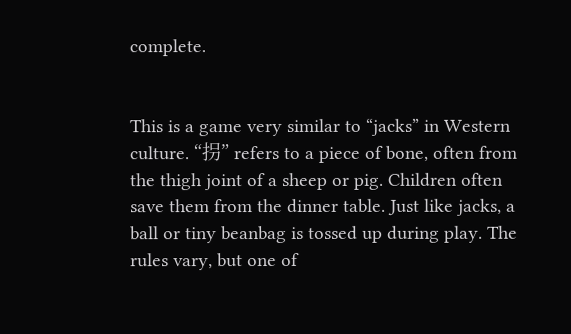complete.


This is a game very similar to “jacks” in Western culture. “拐” refers to a piece of bone, often from the thigh joint of a sheep or pig. Children often save them from the dinner table. Just like jacks, a ball or tiny beanbag is tossed up during play. The rules vary, but one of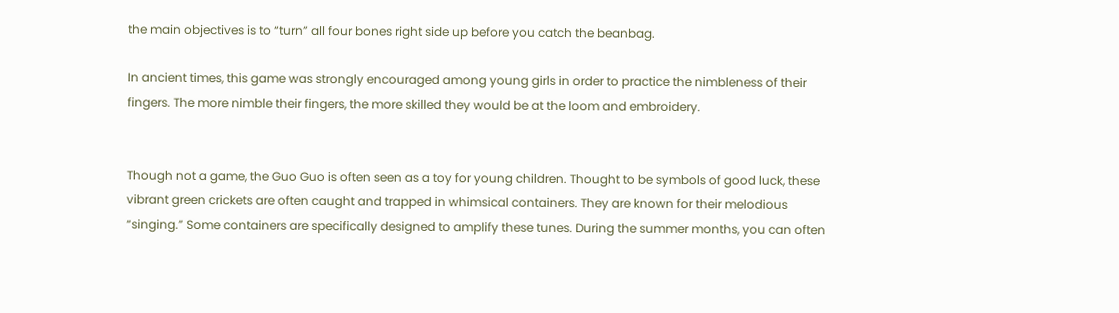the main objectives is to “turn” all four bones right side up before you catch the beanbag.

In ancient times, this game was strongly encouraged among young girls in order to practice the nimbleness of their fingers. The more nimble their fingers, the more skilled they would be at the loom and embroidery.


Though not a game, the Guo Guo is often seen as a toy for young children. Thought to be symbols of good luck, these vibrant green crickets are often caught and trapped in whimsical containers. They are known for their melodious “singing.” Some containers are specifically designed to amplify these tunes. During the summer months, you can often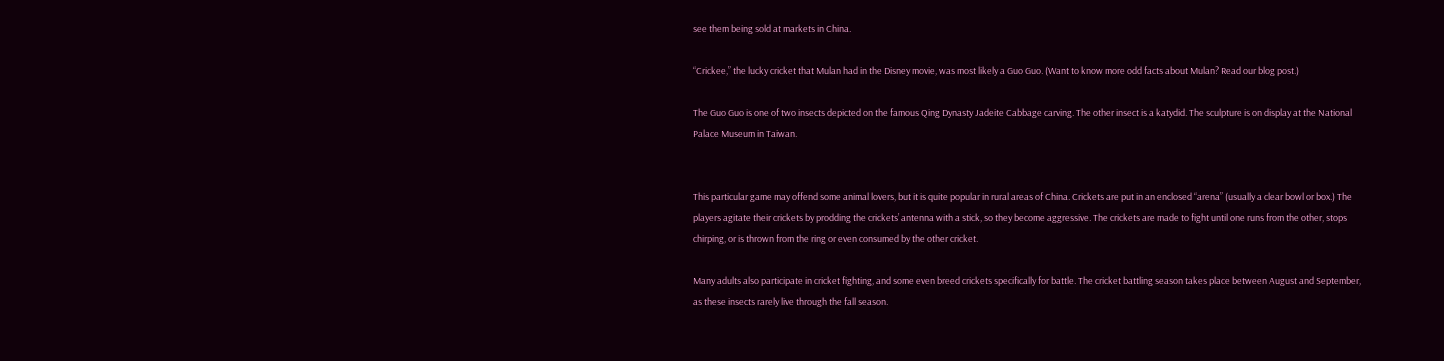see them being sold at markets in China.

“Crickee,” the lucky cricket that Mulan had in the Disney movie, was most likely a Guo Guo. (Want to know more odd facts about Mulan? Read our blog post.)

The Guo Guo is one of two insects depicted on the famous Qing Dynasty Jadeite Cabbage carving. The other insect is a katydid. The sculpture is on display at the National Palace Museum in Taiwan.


This particular game may offend some animal lovers, but it is quite popular in rural areas of China. Crickets are put in an enclosed “arena” (usually a clear bowl or box.) The players agitate their crickets by prodding the crickets’ antenna with a stick, so they become aggressive. The crickets are made to fight until one runs from the other, stops chirping, or is thrown from the ring or even consumed by the other cricket.

Many adults also participate in cricket fighting, and some even breed crickets specifically for battle. The cricket battling season takes place between August and September, as these insects rarely live through the fall season.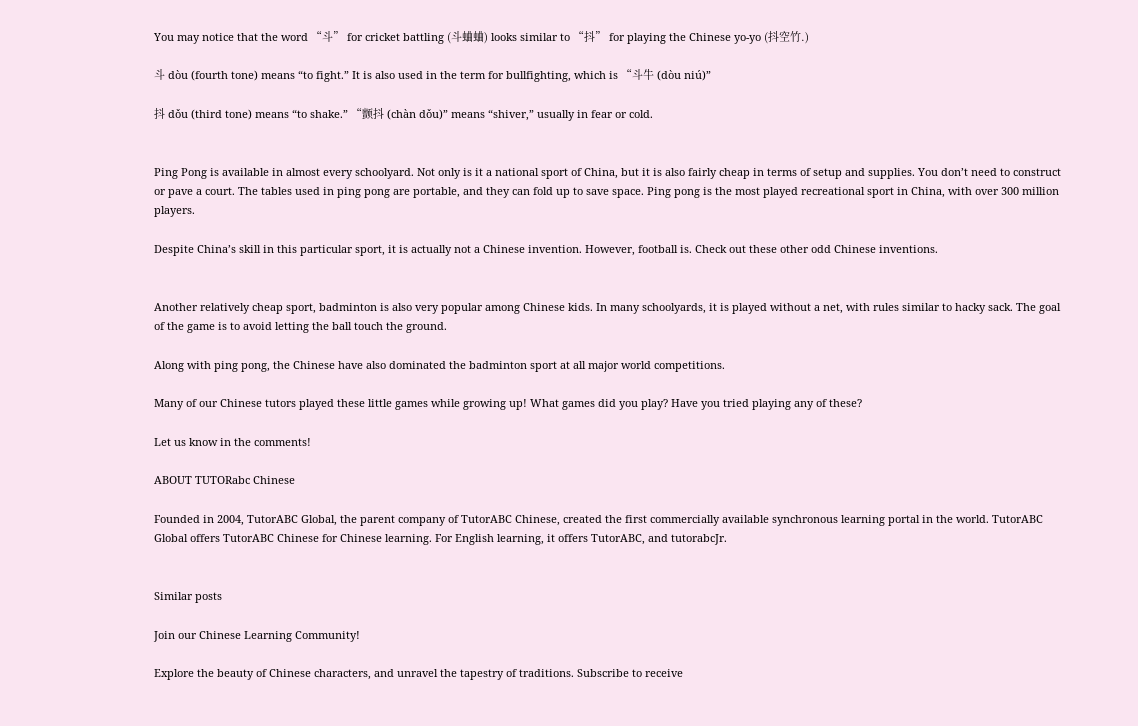You may notice that the word “斗” for cricket battling (斗蛐蛐) looks similar to “抖” for playing the Chinese yo-yo (抖空竹.)

斗 dòu (fourth tone) means “to fight.” It is also used in the term for bullfighting, which is “斗牛 (dòu niú)”

抖 dǒu (third tone) means “to shake.” “颤抖 (chàn dǒu)” means “shiver,” usually in fear or cold.


Ping Pong is available in almost every schoolyard. Not only is it a national sport of China, but it is also fairly cheap in terms of setup and supplies. You don’t need to construct or pave a court. The tables used in ping pong are portable, and they can fold up to save space. Ping pong is the most played recreational sport in China, with over 300 million players.

Despite China’s skill in this particular sport, it is actually not a Chinese invention. However, football is. Check out these other odd Chinese inventions.


Another relatively cheap sport, badminton is also very popular among Chinese kids. In many schoolyards, it is played without a net, with rules similar to hacky sack. The goal of the game is to avoid letting the ball touch the ground.

Along with ping pong, the Chinese have also dominated the badminton sport at all major world competitions.

Many of our Chinese tutors played these little games while growing up! What games did you play? Have you tried playing any of these?

Let us know in the comments!

ABOUT TUTORabc Chinese

Founded in 2004, TutorABC Global, the parent company of TutorABC Chinese, created the first commercially available synchronous learning portal in the world. TutorABC Global offers TutorABC Chinese for Chinese learning. For English learning, it offers TutorABC, and tutorabcJr.


Similar posts

Join our Chinese Learning Community!

Explore the beauty of Chinese characters, and unravel the tapestry of traditions. Subscribe to receive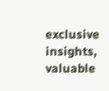exclusive insights, valuable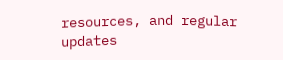resources, and regular updates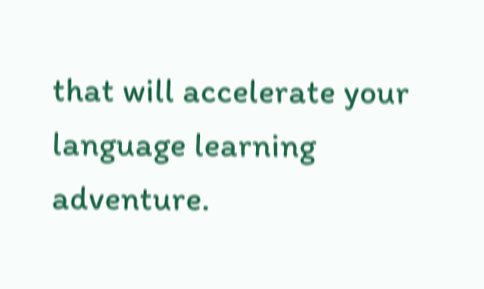that will accelerate your language learning adventure.